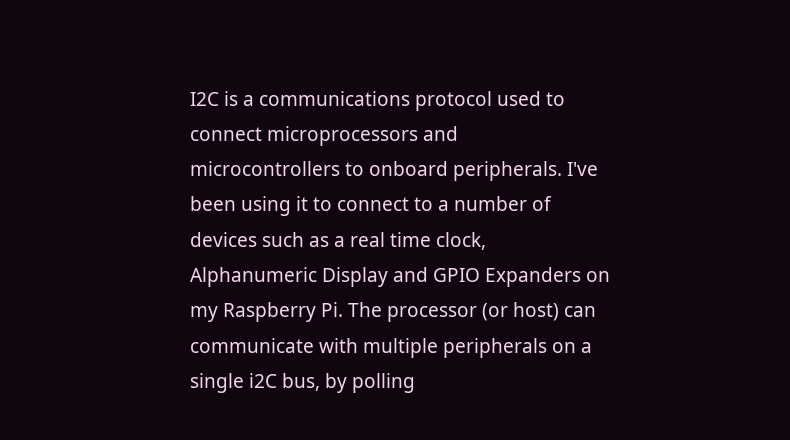I2C is a communications protocol used to connect microprocessors and microcontrollers to onboard peripherals. I've been using it to connect to a number of devices such as a real time clock, Alphanumeric Display and GPIO Expanders on my Raspberry Pi. The processor (or host) can communicate with multiple peripherals on a single i2C bus, by polling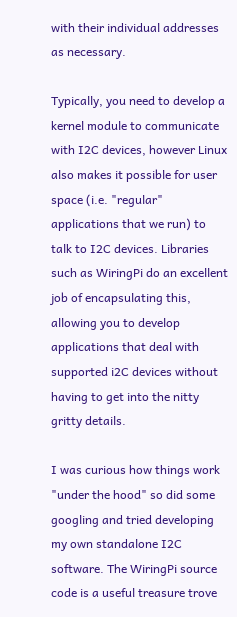with their individual addresses as necessary.

Typically, you need to develop a kernel module to communicate with I2C devices, however Linux also makes it possible for user space (i.e. "regular" applications that we run) to talk to I2C devices. Libraries such as WiringPi do an excellent job of encapsulating this, allowing you to develop applications that deal with supported i2C devices without having to get into the nitty gritty details.

I was curious how things work "under the hood" so did some googling and tried developing my own standalone I2C software. The WiringPi source code is a useful treasure trove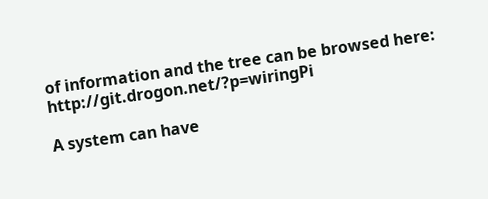of information and the tree can be browsed here: http://git.drogon.net/?p=wiringPi

A system can have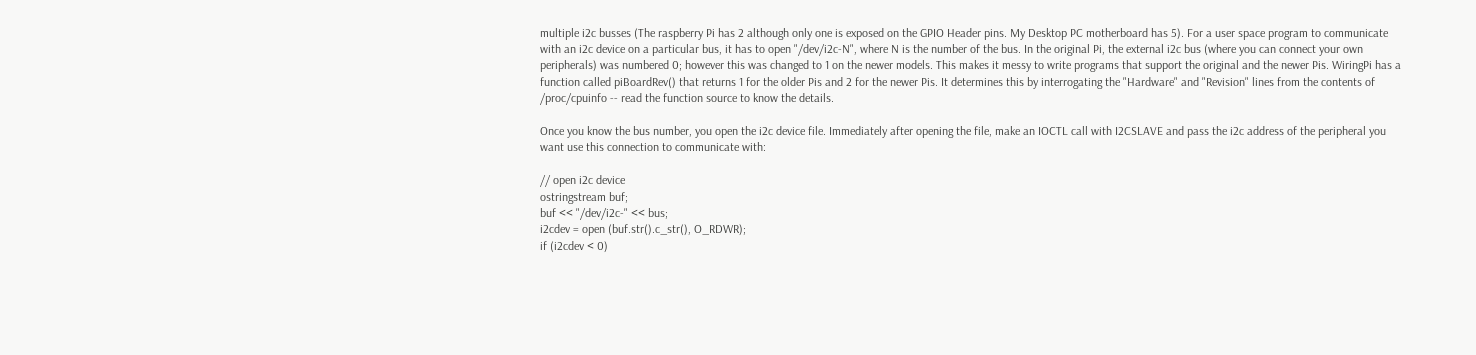multiple i2c busses (The raspberry Pi has 2 although only one is exposed on the GPIO Header pins. My Desktop PC motherboard has 5). For a user space program to communicate with an i2c device on a particular bus, it has to open "/dev/i2c-N", where N is the number of the bus. In the original Pi, the external i2c bus (where you can connect your own peripherals) was numbered 0; however this was changed to 1 on the newer models. This makes it messy to write programs that support the original and the newer Pis. WiringPi has a function called piBoardRev() that returns 1 for the older Pis and 2 for the newer Pis. It determines this by interrogating the "Hardware" and "Revision" lines from the contents of /proc/cpuinfo -- read the function source to know the details.

Once you know the bus number, you open the i2c device file. Immediately after opening the file, make an IOCTL call with I2CSLAVE and pass the i2c address of the peripheral you want use this connection to communicate with:

// open i2c device
ostringstream buf;
buf << "/dev/i2c-" << bus;
i2cdev = open (buf.str().c_str(), O_RDWR);
if (i2cdev < 0)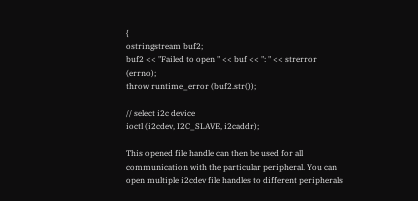{
ostringstream buf2;
buf2 << "Failed to open " << buf << ": " << strerror (errno);
throw runtime_error (buf2.str());

// select i2c device
ioctl (i2cdev, I2C_SLAVE, i2caddr);

This opened file handle can then be used for all communication with the particular peripheral. You can open multiple i2cdev file handles to different peripherals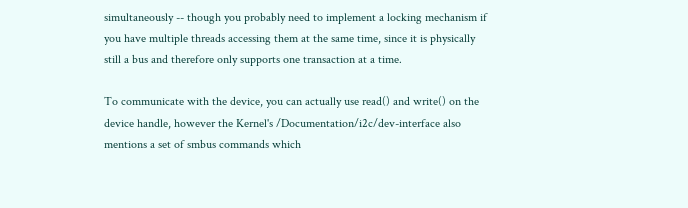simultaneously -- though you probably need to implement a locking mechanism if you have multiple threads accessing them at the same time, since it is physically still a bus and therefore only supports one transaction at a time.

To communicate with the device, you can actually use read() and write() on the device handle, however the Kernel's /Documentation/i2c/dev-interface also mentions a set of smbus commands which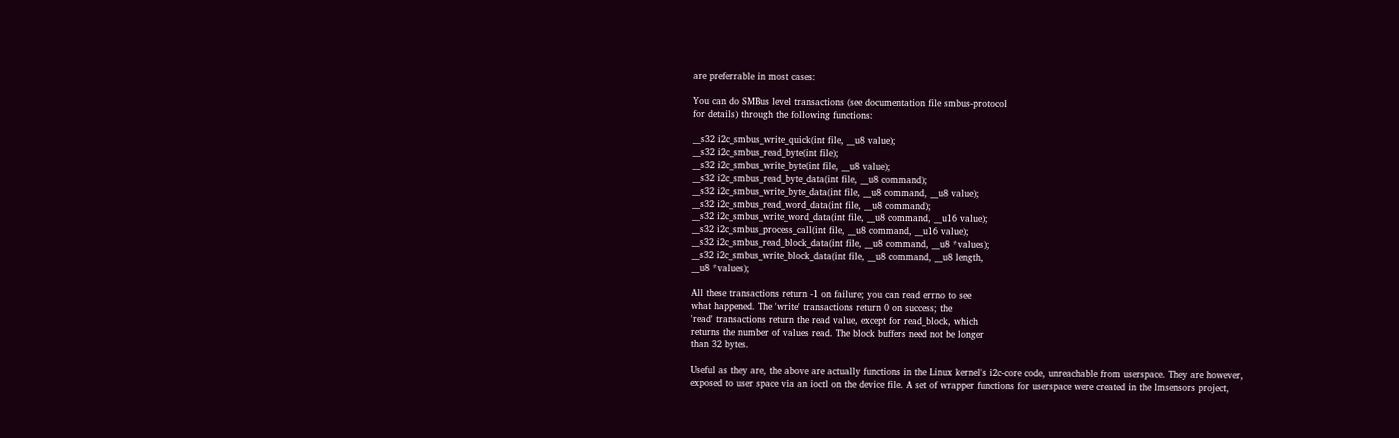are preferrable in most cases:

You can do SMBus level transactions (see documentation file smbus-protocol
for details) through the following functions:

__s32 i2c_smbus_write_quick(int file, __u8 value);
__s32 i2c_smbus_read_byte(int file);
__s32 i2c_smbus_write_byte(int file, __u8 value);
__s32 i2c_smbus_read_byte_data(int file, __u8 command);
__s32 i2c_smbus_write_byte_data(int file, __u8 command, __u8 value);
__s32 i2c_smbus_read_word_data(int file, __u8 command);
__s32 i2c_smbus_write_word_data(int file, __u8 command, __u16 value);
__s32 i2c_smbus_process_call(int file, __u8 command, __u16 value);
__s32 i2c_smbus_read_block_data(int file, __u8 command, __u8 *values);
__s32 i2c_smbus_write_block_data(int file, __u8 command, __u8 length,
__u8 *values);

All these transactions return -1 on failure; you can read errno to see
what happened. The 'write' transactions return 0 on success; the
'read' transactions return the read value, except for read_block, which
returns the number of values read. The block buffers need not be longer
than 32 bytes.

Useful as they are, the above are actually functions in the Linux kernel's i2c-core code, unreachable from userspace. They are however, exposed to user space via an ioctl on the device file. A set of wrapper functions for userspace were created in the lmsensors project,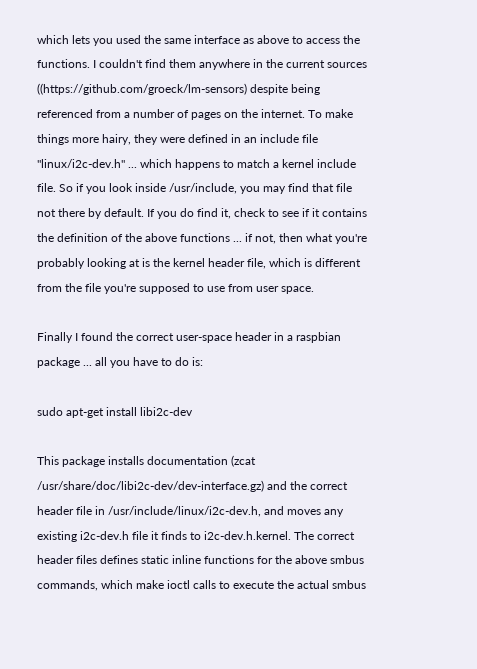which lets you used the same interface as above to access the functions. I couldn't find them anywhere in the current sources ((https://github.com/groeck/lm-sensors) despite being referenced from a number of pages on the internet. To make things more hairy, they were defined in an include file "linux/i2c-dev.h" ... which happens to match a kernel include file. So if you look inside /usr/include, you may find that file not there by default. If you do find it, check to see if it contains the definition of the above functions ... if not, then what you're probably looking at is the kernel header file, which is different from the file you're supposed to use from user space.

Finally I found the correct user-space header in a raspbian package ... all you have to do is:

sudo apt-get install libi2c-dev

This package installs documentation (zcat /usr/share/doc/libi2c-dev/dev-interface.gz) and the correct header file in /usr/include/linux/i2c-dev.h, and moves any existing i2c-dev.h file it finds to i2c-dev.h.kernel. The correct header files defines static inline functions for the above smbus commands, which make ioctl calls to execute the actual smbus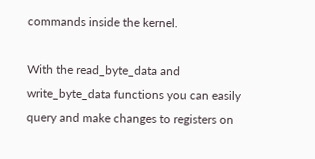commands inside the kernel.

With the read_byte_data and write_byte_data functions you can easily query and make changes to registers on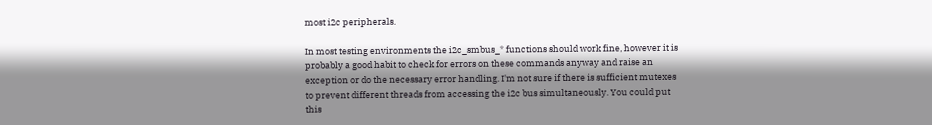most i2c peripherals.

In most testing environments the i2c_smbus_* functions should work fine, however it is probably a good habit to check for errors on these commands anyway and raise an exception or do the necessary error handling. I'm not sure if there is sufficient mutexes to prevent different threads from accessing the i2c bus simultaneously. You could put this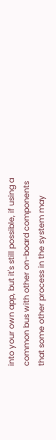into your own app, but it's still possible, if using a common bus with other on-board components that some other process in the system may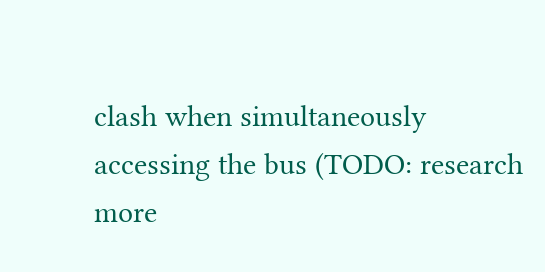clash when simultaneously accessing the bus (TODO: research more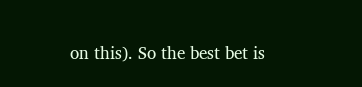on this). So the best bet is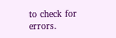to check for errors.